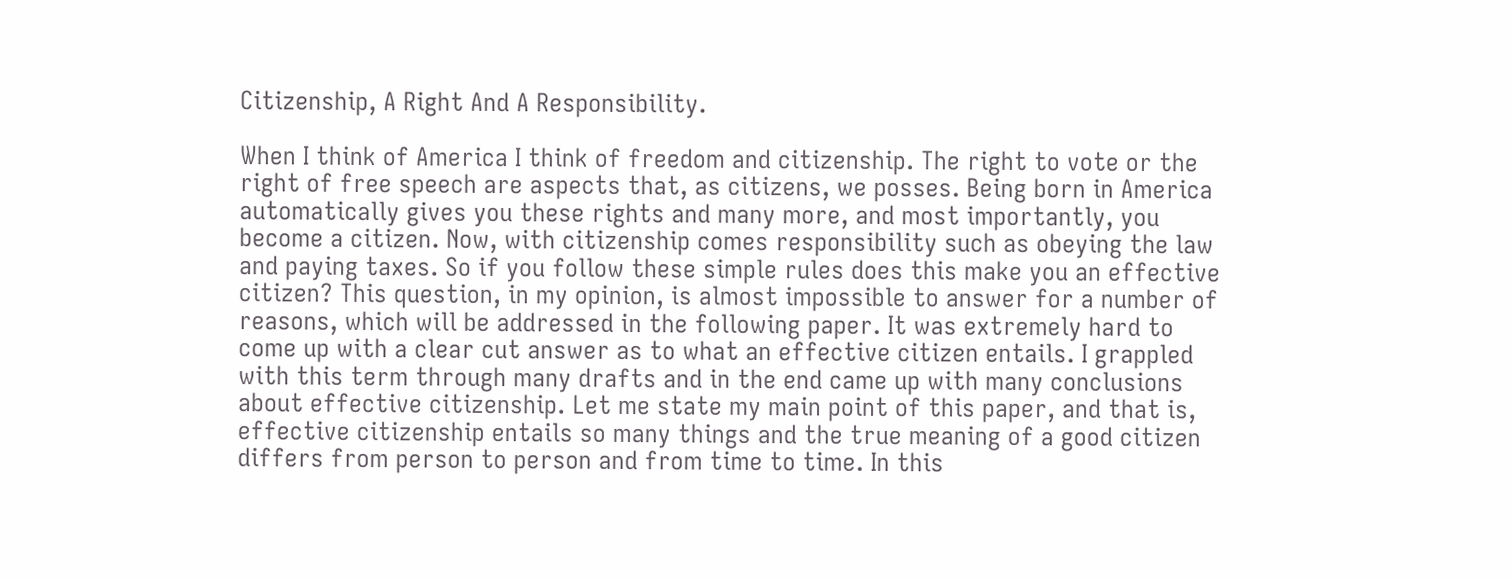Citizenship, A Right And A Responsibility.

When I think of America I think of freedom and citizenship. The right to vote or the right of free speech are aspects that, as citizens, we posses. Being born in America automatically gives you these rights and many more, and most importantly, you become a citizen. Now, with citizenship comes responsibility such as obeying the law and paying taxes. So if you follow these simple rules does this make you an effective citizen? This question, in my opinion, is almost impossible to answer for a number of reasons, which will be addressed in the following paper. It was extremely hard to come up with a clear cut answer as to what an effective citizen entails. I grappled with this term through many drafts and in the end came up with many conclusions about effective citizenship. Let me state my main point of this paper, and that is, effective citizenship entails so many things and the true meaning of a good citizen differs from person to person and from time to time. In this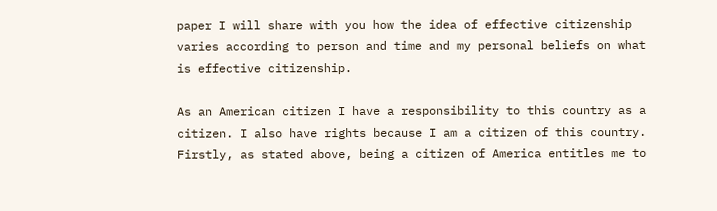paper I will share with you how the idea of effective citizenship varies according to person and time and my personal beliefs on what is effective citizenship.

As an American citizen I have a responsibility to this country as a citizen. I also have rights because I am a citizen of this country. Firstly, as stated above, being a citizen of America entitles me to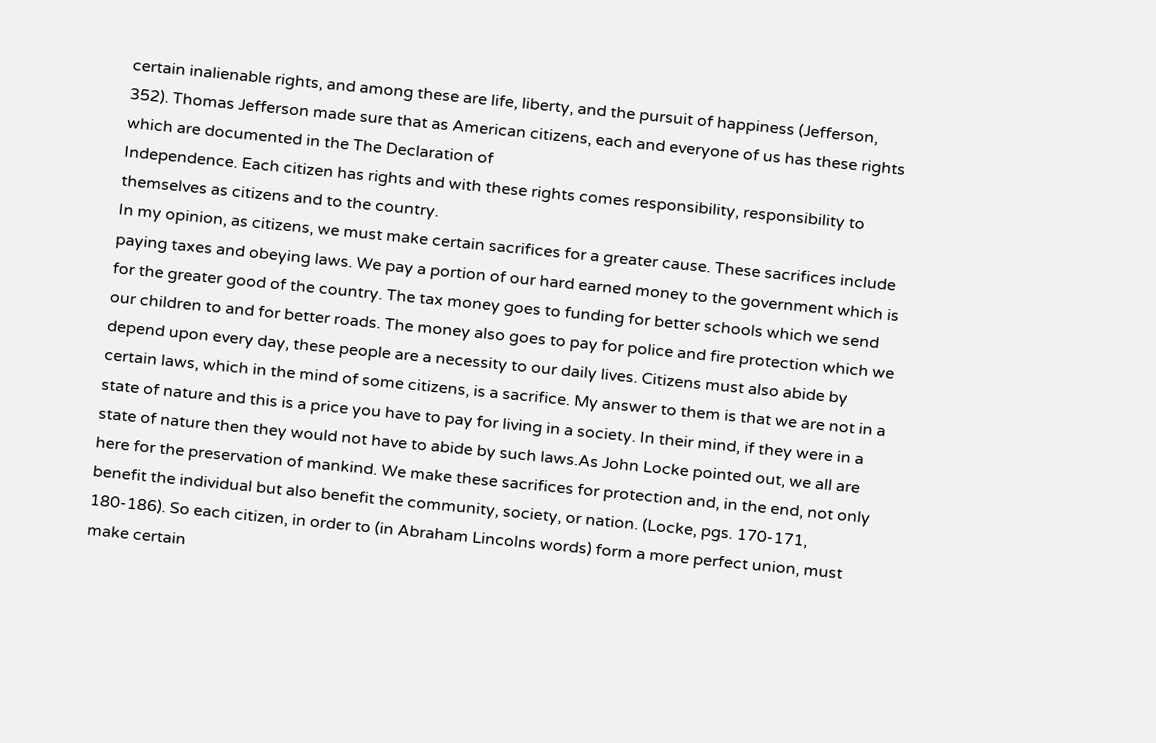certain inalienable rights, and among these are life, liberty, and the pursuit of happiness (Jefferson, 352). Thomas Jefferson made sure that as American citizens, each and everyone of us has these rights which are documented in the The Declaration of
Independence. Each citizen has rights and with these rights comes responsibility, responsibility to themselves as citizens and to the country.
In my opinion, as citizens, we must make certain sacrifices for a greater cause. These sacrifices include paying taxes and obeying laws. We pay a portion of our hard earned money to the government which is for the greater good of the country. The tax money goes to funding for better schools which we send our children to and for better roads. The money also goes to pay for police and fire protection which we depend upon every day, these people are a necessity to our daily lives. Citizens must also abide by certain laws, which in the mind of some citizens, is a sacrifice. My answer to them is that we are not in a state of nature and this is a price you have to pay for living in a society. In their mind, if they were in a state of nature then they would not have to abide by such laws.As John Locke pointed out, we all are here for the preservation of mankind. We make these sacrifices for protection and, in the end, not only benefit the individual but also benefit the community, society, or nation. (Locke, pgs. 170-171, 180-186). So each citizen, in order to (in Abraham Lincolns words) form a more perfect union, must make certain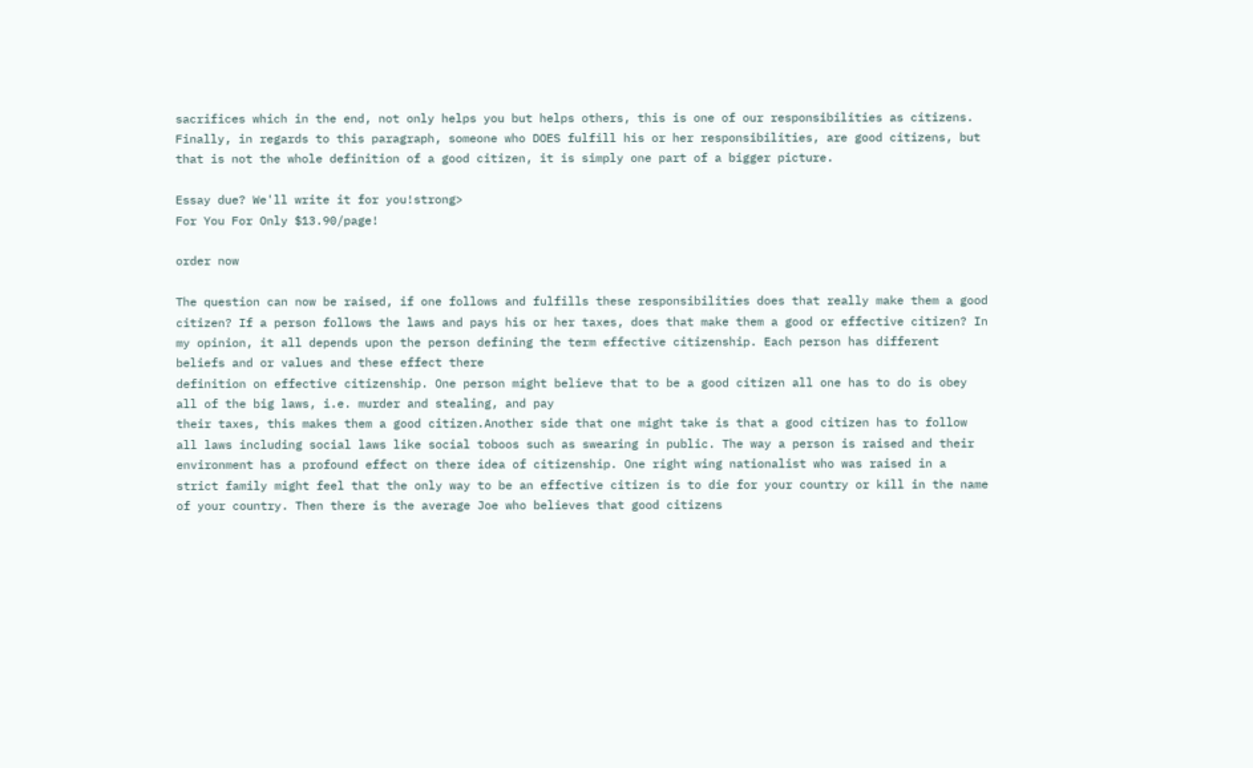sacrifices which in the end, not only helps you but helps others, this is one of our responsibilities as citizens. Finally, in regards to this paragraph, someone who DOES fulfill his or her responsibilities, are good citizens, but that is not the whole definition of a good citizen, it is simply one part of a bigger picture.

Essay due? We'll write it for you!strong>
For You For Only $13.90/page!

order now

The question can now be raised, if one follows and fulfills these responsibilities does that really make them a good citizen? If a person follows the laws and pays his or her taxes, does that make them a good or effective citizen? In my opinion, it all depends upon the person defining the term effective citizenship. Each person has different beliefs and or values and these effect there
definition on effective citizenship. One person might believe that to be a good citizen all one has to do is obey all of the big laws, i.e. murder and stealing, and pay
their taxes, this makes them a good citizen.Another side that one might take is that a good citizen has to follow all laws including social laws like social toboos such as swearing in public. The way a person is raised and their environment has a profound effect on there idea of citizenship. One right wing nationalist who was raised in a strict family might feel that the only way to be an effective citizen is to die for your country or kill in the name of your country. Then there is the average Joe who believes that good citizens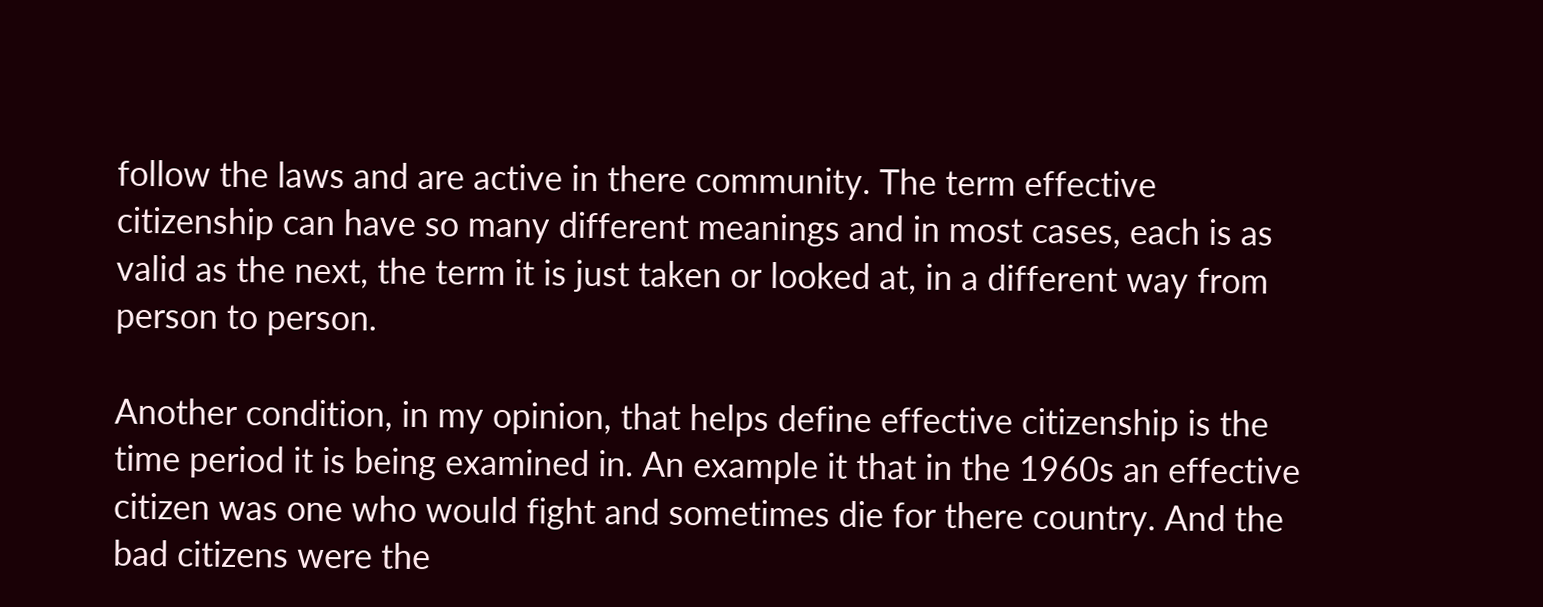follow the laws and are active in there community. The term effective citizenship can have so many different meanings and in most cases, each is as valid as the next, the term it is just taken or looked at, in a different way from person to person.

Another condition, in my opinion, that helps define effective citizenship is the time period it is being examined in. An example it that in the 1960s an effective citizen was one who would fight and sometimes die for there country. And the bad citizens were the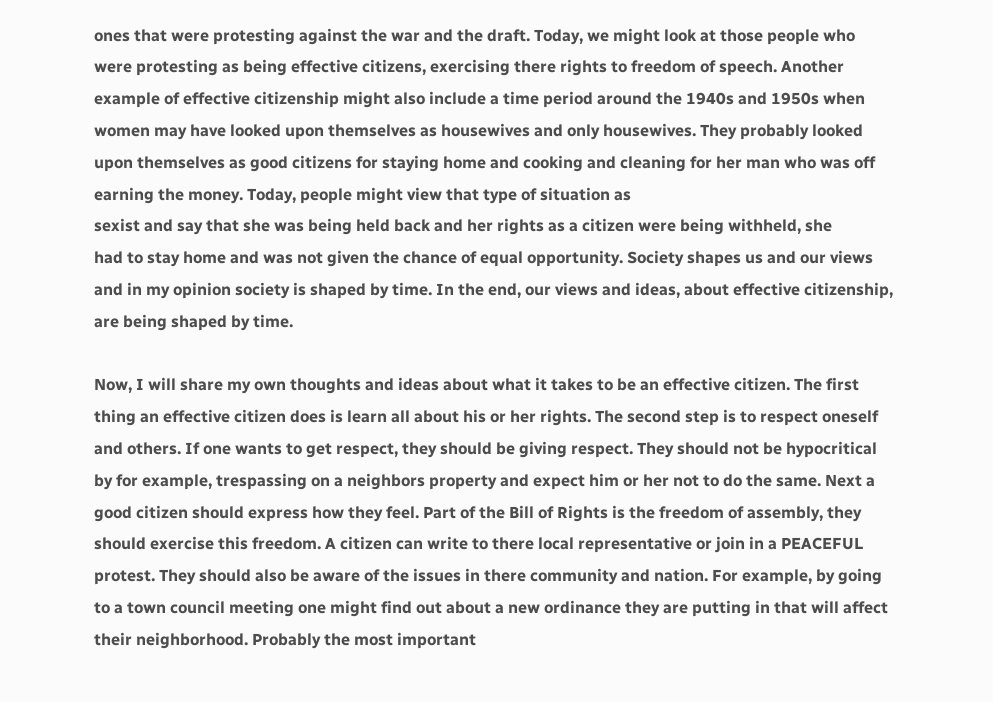ones that were protesting against the war and the draft. Today, we might look at those people who were protesting as being effective citizens, exercising there rights to freedom of speech. Another example of effective citizenship might also include a time period around the 1940s and 1950s when women may have looked upon themselves as housewives and only housewives. They probably looked upon themselves as good citizens for staying home and cooking and cleaning for her man who was off earning the money. Today, people might view that type of situation as
sexist and say that she was being held back and her rights as a citizen were being withheld, she
had to stay home and was not given the chance of equal opportunity. Society shapes us and our views and in my opinion society is shaped by time. In the end, our views and ideas, about effective citizenship, are being shaped by time.

Now, I will share my own thoughts and ideas about what it takes to be an effective citizen. The first thing an effective citizen does is learn all about his or her rights. The second step is to respect oneself and others. If one wants to get respect, they should be giving respect. They should not be hypocritical by for example, trespassing on a neighbors property and expect him or her not to do the same. Next a good citizen should express how they feel. Part of the Bill of Rights is the freedom of assembly, they should exercise this freedom. A citizen can write to there local representative or join in a PEACEFUL protest. They should also be aware of the issues in there community and nation. For example, by going to a town council meeting one might find out about a new ordinance they are putting in that will affect their neighborhood. Probably the most important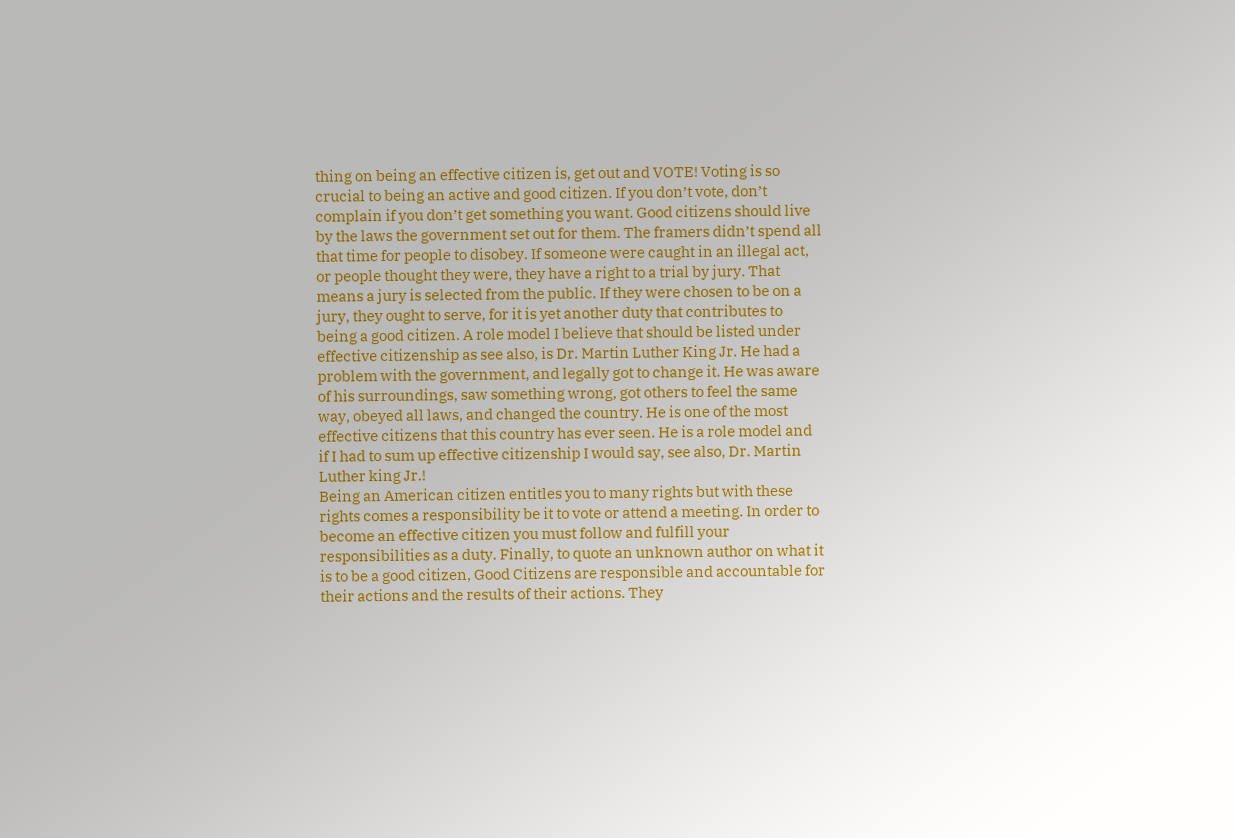thing on being an effective citizen is, get out and VOTE! Voting is so crucial to being an active and good citizen. If you don’t vote, don’t complain if you don’t get something you want. Good citizens should live by the laws the government set out for them. The framers didn’t spend all that time for people to disobey. If someone were caught in an illegal act, or people thought they were, they have a right to a trial by jury. That means a jury is selected from the public. If they were chosen to be on a jury, they ought to serve, for it is yet another duty that contributes to being a good citizen. A role model I believe that should be listed under effective citizenship as see also, is Dr. Martin Luther King Jr. He had a problem with the government, and legally got to change it. He was aware of his surroundings, saw something wrong, got others to feel the same
way, obeyed all laws, and changed the country. He is one of the most effective citizens that this country has ever seen. He is a role model and if I had to sum up effective citizenship I would say, see also, Dr. Martin Luther king Jr.!
Being an American citizen entitles you to many rights but with these rights comes a responsibility be it to vote or attend a meeting. In order to become an effective citizen you must follow and fulfill your responsibilities as a duty. Finally, to quote an unknown author on what it is to be a good citizen, Good Citizens are responsible and accountable for their actions and the results of their actions. They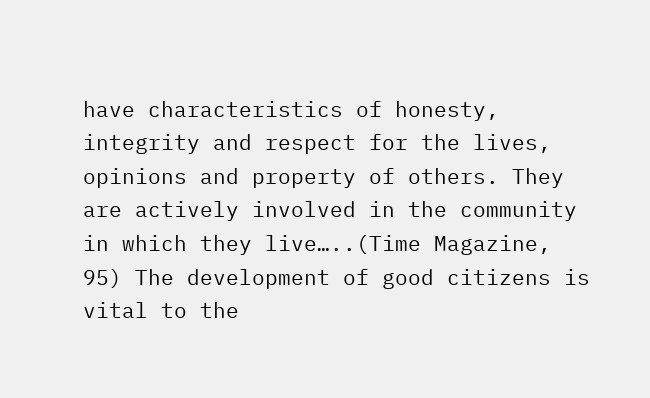have characteristics of honesty, integrity and respect for the lives, opinions and property of others. They are actively involved in the community in which they live…..(Time Magazine, 95) The development of good citizens is vital to the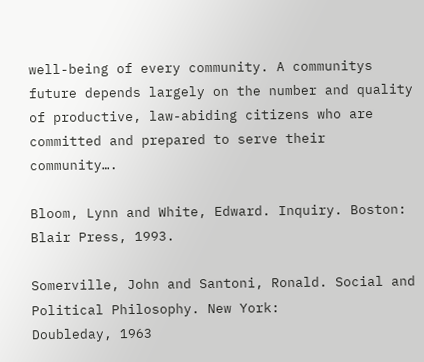well-being of every community. A communitys future depends largely on the number and quality of productive, law-abiding citizens who are committed and prepared to serve their community….

Bloom, Lynn and White, Edward. Inquiry. Boston: Blair Press, 1993.

Somerville, John and Santoni, Ronald. Social and Political Philosophy. New York:
Doubleday, 1963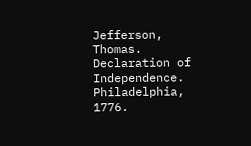Jefferson, Thomas. Declaration of Independence. Philadelphia, 1776.